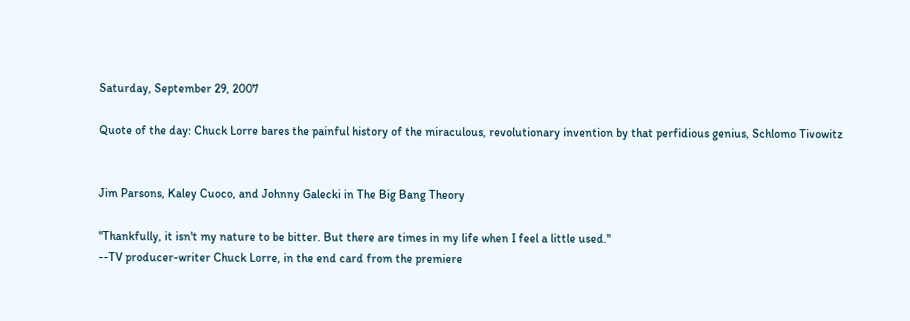Saturday, September 29, 2007

Quote of the day: Chuck Lorre bares the painful history of the miraculous, revolutionary invention by that perfidious genius, Schlomo Tivowitz


Jim Parsons, Kaley Cuoco, and Johnny Galecki in The Big Bang Theory

"Thankfully, it isn't my nature to be bitter. But there are times in my life when I feel a little used."
--TV producer-writer Chuck Lorre, in the end card from the premiere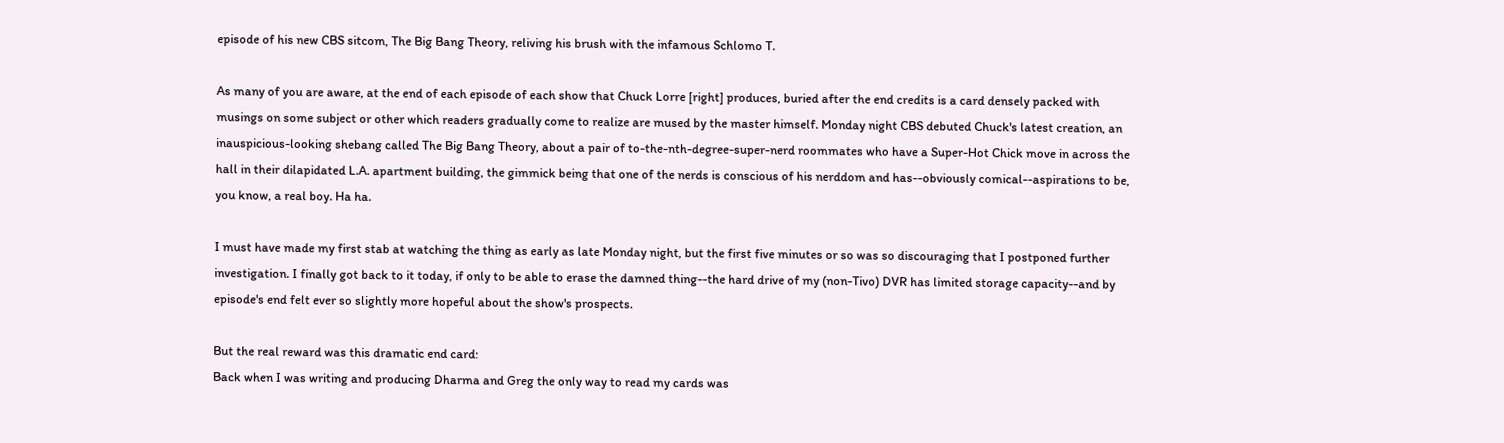episode of his new CBS sitcom, The Big Bang Theory, reliving his brush with the infamous Schlomo T.

As many of you are aware, at the end of each episode of each show that Chuck Lorre [right] produces, buried after the end credits is a card densely packed with musings on some subject or other which readers gradually come to realize are mused by the master himself. Monday night CBS debuted Chuck's latest creation, an inauspicious-looking shebang called The Big Bang Theory, about a pair of to-the-nth-degree-super-nerd roommates who have a Super-Hot Chick move in across the hall in their dilapidated L.A. apartment building, the gimmick being that one of the nerds is conscious of his nerddom and has--obviously comical--aspirations to be, you know, a real boy. Ha ha.

I must have made my first stab at watching the thing as early as late Monday night, but the first five minutes or so was so discouraging that I postponed further investigation. I finally got back to it today, if only to be able to erase the damned thing--the hard drive of my (non-Tivo) DVR has limited storage capacity--and by episode's end felt ever so slightly more hopeful about the show's prospects.

But the real reward was this dramatic end card:
Back when I was writing and producing Dharma and Greg the only way to read my cards was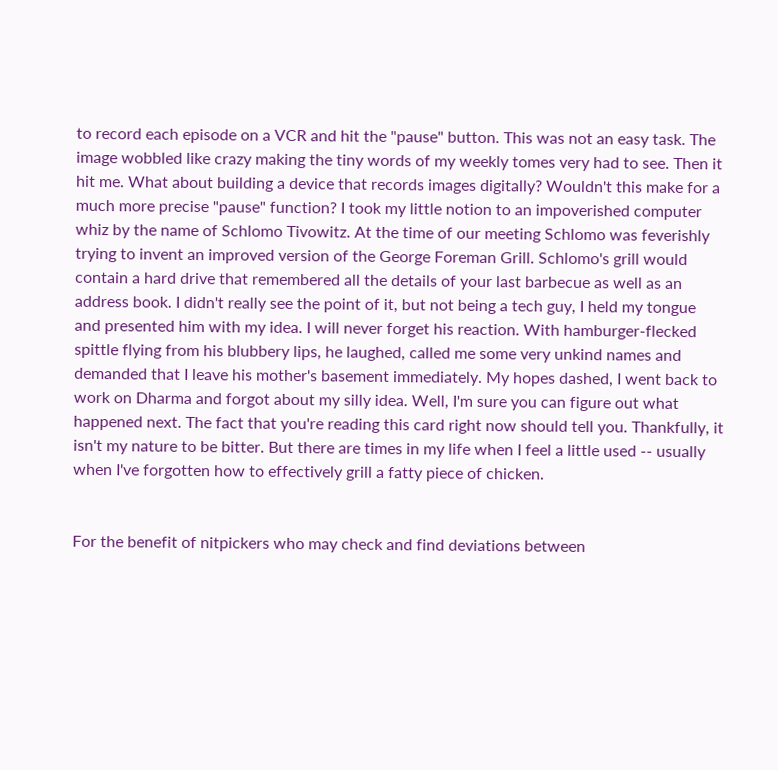to record each episode on a VCR and hit the "pause" button. This was not an easy task. The image wobbled like crazy making the tiny words of my weekly tomes very had to see. Then it hit me. What about building a device that records images digitally? Wouldn't this make for a much more precise "pause" function? I took my little notion to an impoverished computer whiz by the name of Schlomo Tivowitz. At the time of our meeting Schlomo was feverishly trying to invent an improved version of the George Foreman Grill. Schlomo's grill would contain a hard drive that remembered all the details of your last barbecue as well as an address book. I didn't really see the point of it, but not being a tech guy, I held my tongue and presented him with my idea. I will never forget his reaction. With hamburger-flecked spittle flying from his blubbery lips, he laughed, called me some very unkind names and demanded that I leave his mother's basement immediately. My hopes dashed, I went back to work on Dharma and forgot about my silly idea. Well, I'm sure you can figure out what happened next. The fact that you're reading this card right now should tell you. Thankfully, it isn't my nature to be bitter. But there are times in my life when I feel a little used -- usually when I've forgotten how to effectively grill a fatty piece of chicken.


For the benefit of nitpickers who may check and find deviations between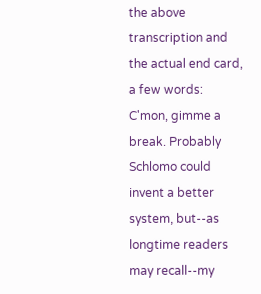the above transcription and the actual end card, a few words: C'mon, gimme a break. Probably Schlomo could invent a better system, but--as longtime readers may recall--my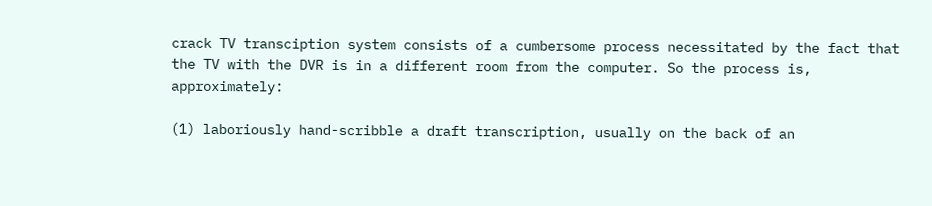crack TV transciption system consists of a cumbersome process necessitated by the fact that the TV with the DVR is in a different room from the computer. So the process is, approximately:

(1) laboriously hand-scribble a draft transcription, usually on the back of an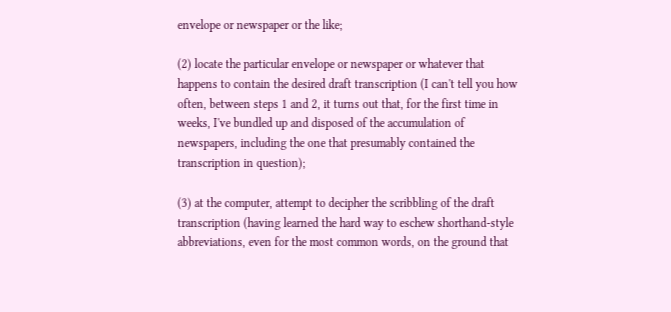envelope or newspaper or the like;

(2) locate the particular envelope or newspaper or whatever that happens to contain the desired draft transcription (I can't tell you how often, between steps 1 and 2, it turns out that, for the first time in weeks, I've bundled up and disposed of the accumulation of newspapers, including the one that presumably contained the transcription in question);

(3) at the computer, attempt to decipher the scribbling of the draft transcription (having learned the hard way to eschew shorthand-style abbreviations, even for the most common words, on the ground that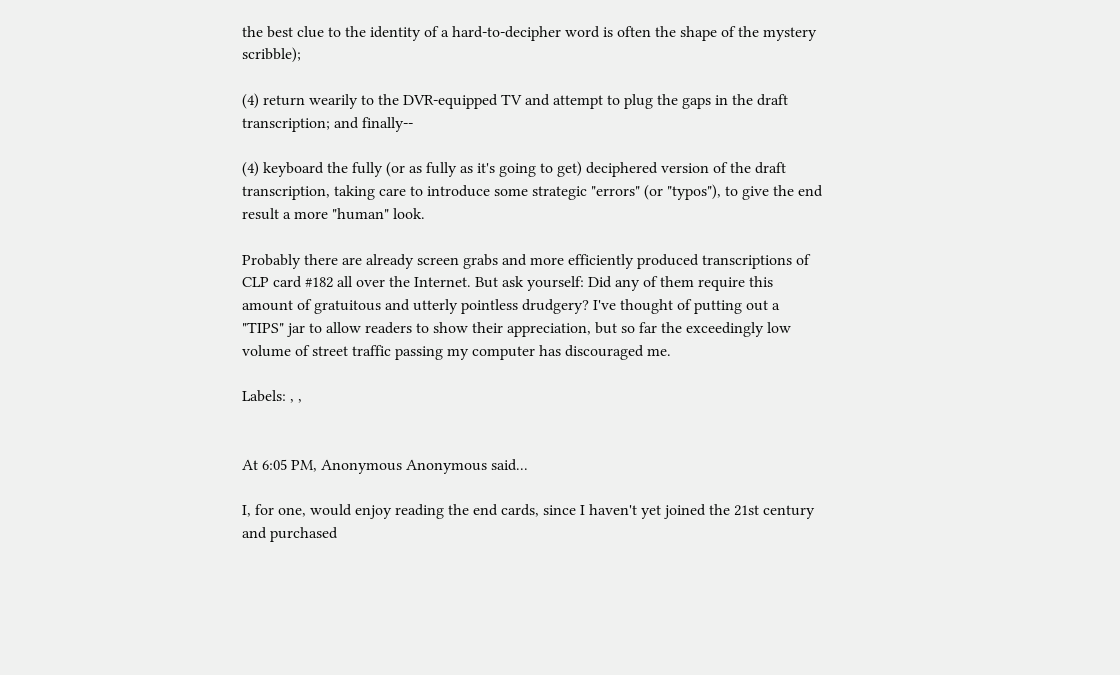the best clue to the identity of a hard-to-decipher word is often the shape of the mystery scribble);

(4) return wearily to the DVR-equipped TV and attempt to plug the gaps in the draft transcription; and finally--

(4) keyboard the fully (or as fully as it's going to get) deciphered version of the draft transcription, taking care to introduce some strategic "errors" (or "typos"), to give the end result a more "human" look.

Probably there are already screen grabs and more efficiently produced transcriptions of CLP card #182 all over the Internet. But ask yourself: Did any of them require this amount of gratuitous and utterly pointless drudgery? I've thought of putting out a "TIPS" jar to allow readers to show their appreciation, but so far the exceedingly low volume of street traffic passing my computer has discouraged me.

Labels: , ,


At 6:05 PM, Anonymous Anonymous said...

I, for one, would enjoy reading the end cards, since I haven't yet joined the 21st century and purchased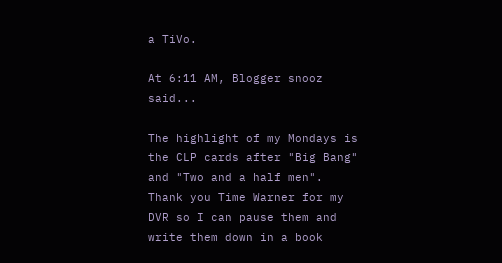a TiVo.

At 6:11 AM, Blogger snooz said...

The highlight of my Mondays is the CLP cards after "Big Bang" and "Two and a half men". Thank you Time Warner for my DVR so I can pause them and write them down in a book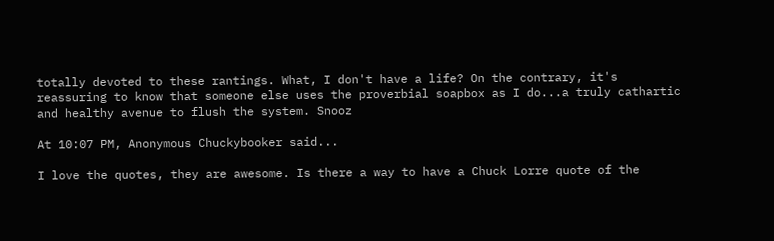totally devoted to these rantings. What, I don't have a life? On the contrary, it's reassuring to know that someone else uses the proverbial soapbox as I do...a truly cathartic and healthy avenue to flush the system. Snooz

At 10:07 PM, Anonymous Chuckybooker said...

I love the quotes, they are awesome. Is there a way to have a Chuck Lorre quote of the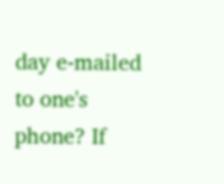day e-mailed to one's phone? If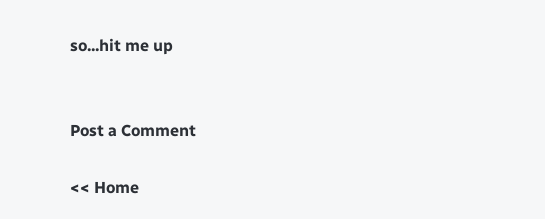so...hit me up


Post a Comment

<< Home